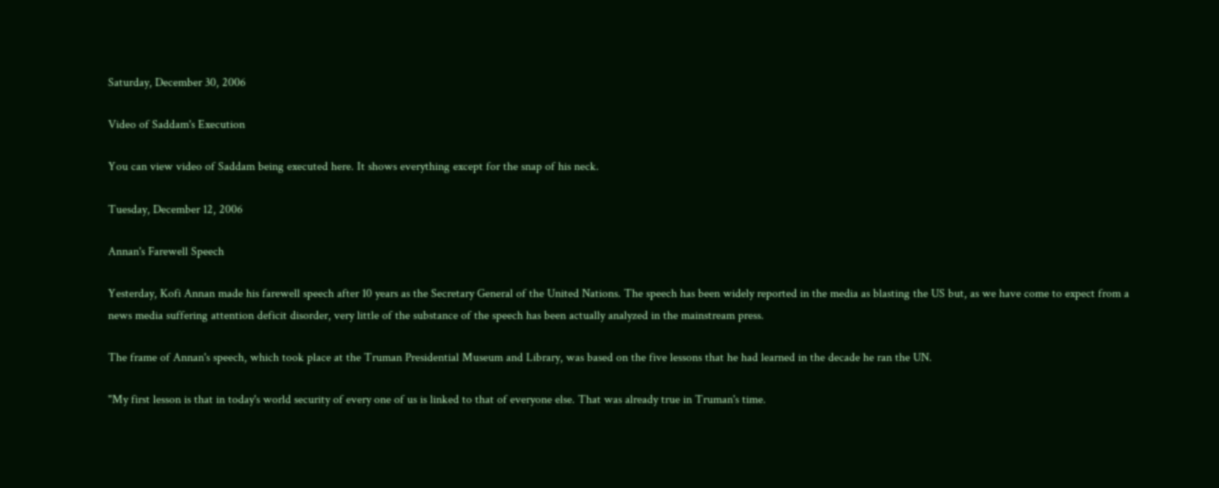Saturday, December 30, 2006

Video of Saddam's Execution

You can view video of Saddam being executed here. It shows everything except for the snap of his neck.

Tuesday, December 12, 2006

Annan's Farewell Speech

Yesterday, Kofi Annan made his farewell speech after 10 years as the Secretary General of the United Nations. The speech has been widely reported in the media as blasting the US but, as we have come to expect from a news media suffering attention deficit disorder, very little of the substance of the speech has been actually analyzed in the mainstream press.

The frame of Annan's speech, which took place at the Truman Presidential Museum and Library, was based on the five lessons that he had learned in the decade he ran the UN.

"My first lesson is that in today's world security of every one of us is linked to that of everyone else. That was already true in Truman's time.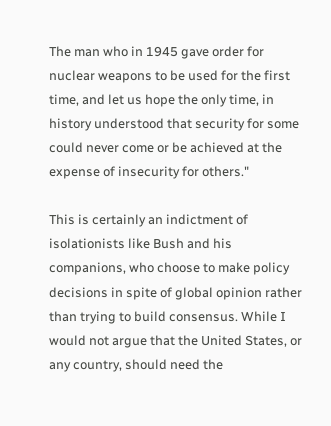The man who in 1945 gave order for nuclear weapons to be used for the first time, and let us hope the only time, in history understood that security for some could never come or be achieved at the expense of insecurity for others."

This is certainly an indictment of isolationists like Bush and his companions, who choose to make policy decisions in spite of global opinion rather than trying to build consensus. While I would not argue that the United States, or any country, should need the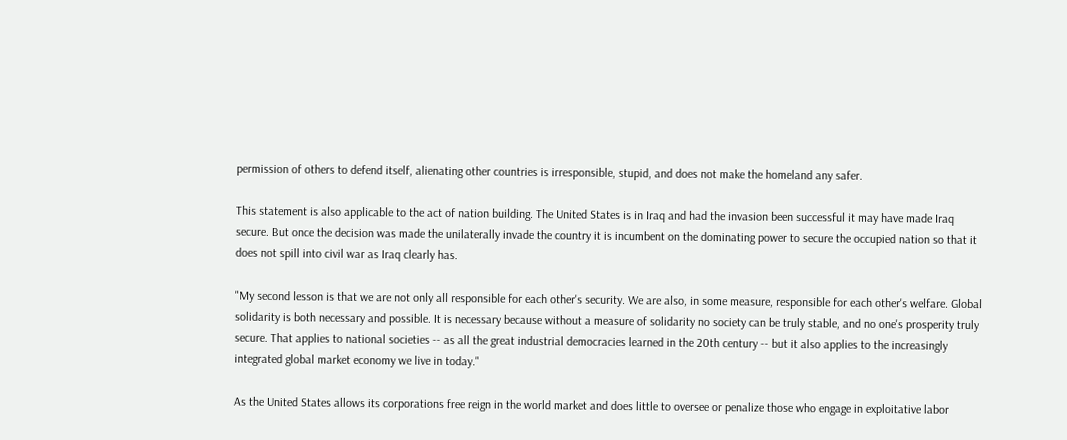permission of others to defend itself, alienating other countries is irresponsible, stupid, and does not make the homeland any safer.

This statement is also applicable to the act of nation building. The United States is in Iraq and had the invasion been successful it may have made Iraq secure. But once the decision was made the unilaterally invade the country it is incumbent on the dominating power to secure the occupied nation so that it does not spill into civil war as Iraq clearly has.

"My second lesson is that we are not only all responsible for each other's security. We are also, in some measure, responsible for each other's welfare. Global solidarity is both necessary and possible. It is necessary because without a measure of solidarity no society can be truly stable, and no one's prosperity truly secure. That applies to national societies -- as all the great industrial democracies learned in the 20th century -- but it also applies to the increasingly integrated global market economy we live in today."

As the United States allows its corporations free reign in the world market and does little to oversee or penalize those who engage in exploitative labor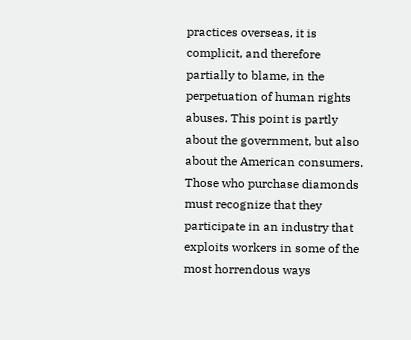practices overseas, it is complicit, and therefore partially to blame, in the perpetuation of human rights abuses. This point is partly about the government, but also about the American consumers. Those who purchase diamonds must recognize that they participate in an industry that exploits workers in some of the most horrendous ways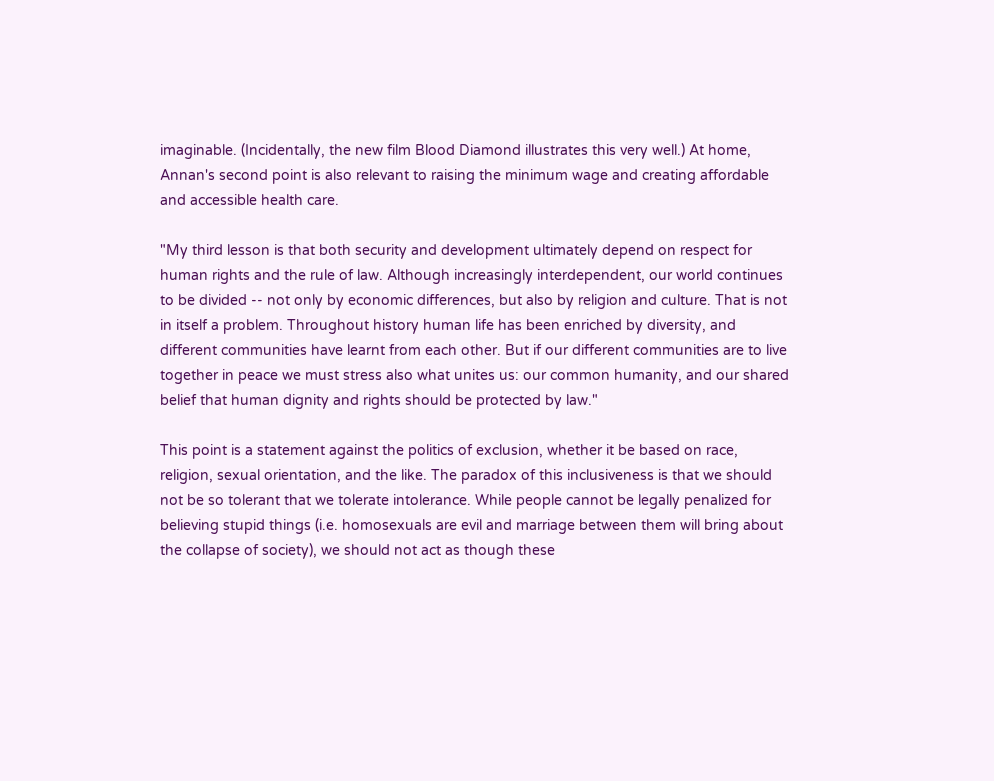imaginable. (Incidentally, the new film Blood Diamond illustrates this very well.) At home, Annan's second point is also relevant to raising the minimum wage and creating affordable and accessible health care.

"My third lesson is that both security and development ultimately depend on respect for human rights and the rule of law. Although increasingly interdependent, our world continues to be divided -- not only by economic differences, but also by religion and culture. That is not in itself a problem. Throughout history human life has been enriched by diversity, and different communities have learnt from each other. But if our different communities are to live together in peace we must stress also what unites us: our common humanity, and our shared belief that human dignity and rights should be protected by law."

This point is a statement against the politics of exclusion, whether it be based on race, religion, sexual orientation, and the like. The paradox of this inclusiveness is that we should not be so tolerant that we tolerate intolerance. While people cannot be legally penalized for believing stupid things (i.e. homosexuals are evil and marriage between them will bring about the collapse of society), we should not act as though these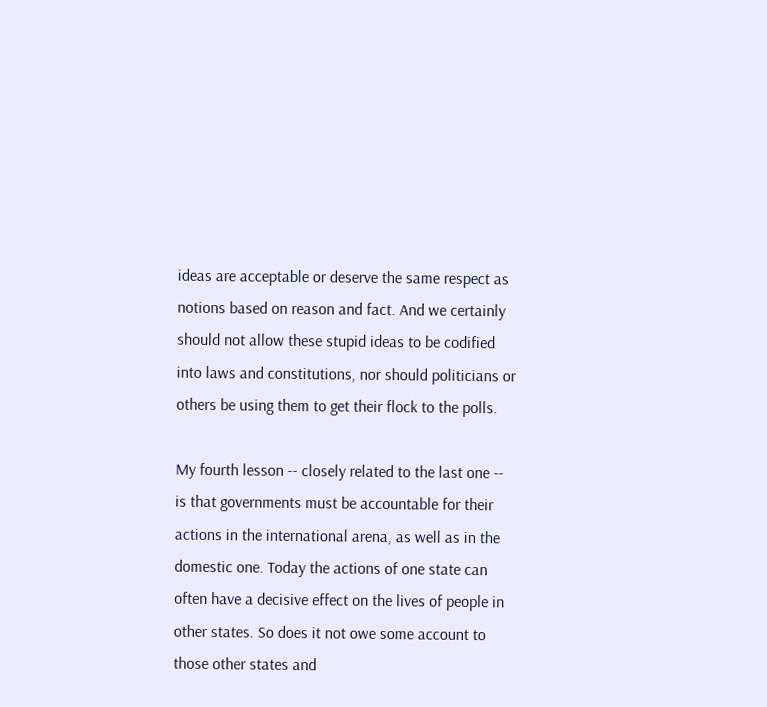ideas are acceptable or deserve the same respect as notions based on reason and fact. And we certainly should not allow these stupid ideas to be codified into laws and constitutions, nor should politicians or others be using them to get their flock to the polls.

My fourth lesson -- closely related to the last one -- is that governments must be accountable for their actions in the international arena, as well as in the domestic one. Today the actions of one state can often have a decisive effect on the lives of people in other states. So does it not owe some account to those other states and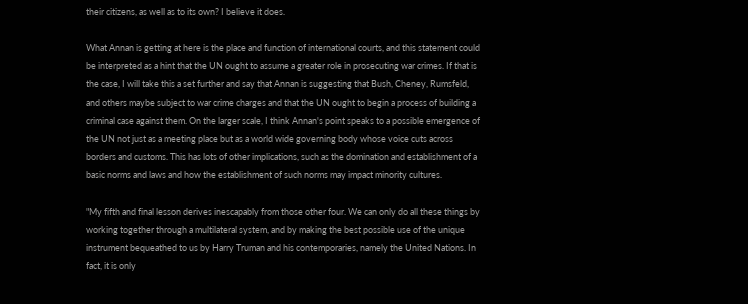their citizens, as well as to its own? I believe it does.

What Annan is getting at here is the place and function of international courts, and this statement could be interpreted as a hint that the UN ought to assume a greater role in prosecuting war crimes. If that is the case, I will take this a set further and say that Annan is suggesting that Bush, Cheney, Rumsfeld, and others maybe subject to war crime charges and that the UN ought to begin a process of building a criminal case against them. On the larger scale, I think Annan's point speaks to a possible emergence of the UN not just as a meeting place but as a world wide governing body whose voice cuts across borders and customs. This has lots of other implications, such as the domination and establishment of a basic norms and laws and how the establishment of such norms may impact minority cultures.

"My fifth and final lesson derives inescapably from those other four. We can only do all these things by working together through a multilateral system, and by making the best possible use of the unique instrument bequeathed to us by Harry Truman and his contemporaries, namely the United Nations. In fact, it is only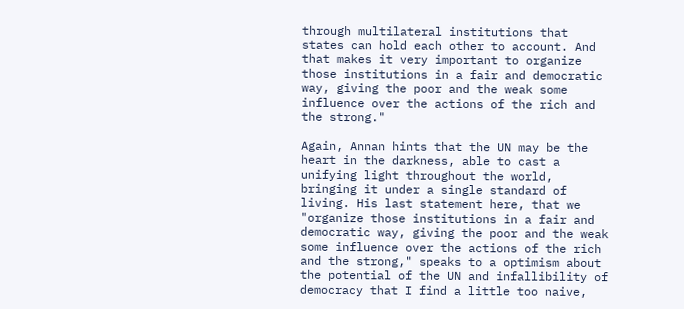through multilateral institutions that states can hold each other to account. And that makes it very important to organize those institutions in a fair and democratic way, giving the poor and the weak some influence over the actions of the rich and the strong."

Again, Annan hints that the UN may be the heart in the darkness, able to cast a unifying light throughout the world, bringing it under a single standard of living. His last statement here, that we "organize those institutions in a fair and democratic way, giving the poor and the weak some influence over the actions of the rich and the strong," speaks to a optimism about the potential of the UN and infallibility of democracy that I find a little too naive,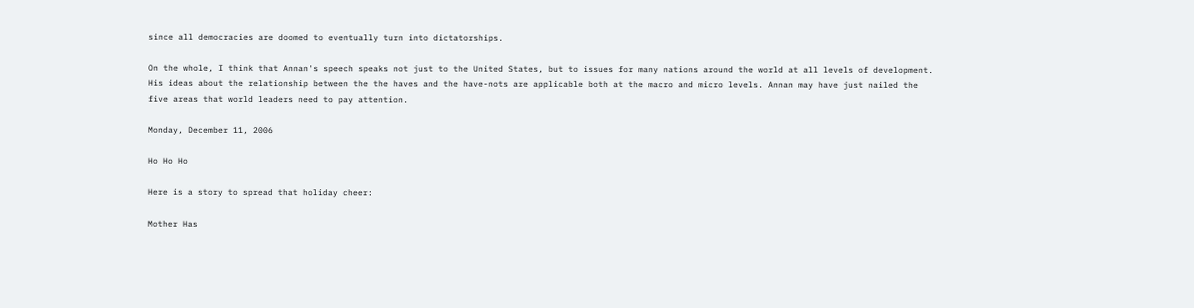since all democracies are doomed to eventually turn into dictatorships.

On the whole, I think that Annan's speech speaks not just to the United States, but to issues for many nations around the world at all levels of development. His ideas about the relationship between the the haves and the have-nots are applicable both at the macro and micro levels. Annan may have just nailed the five areas that world leaders need to pay attention.

Monday, December 11, 2006

Ho Ho Ho

Here is a story to spread that holiday cheer:

Mother Has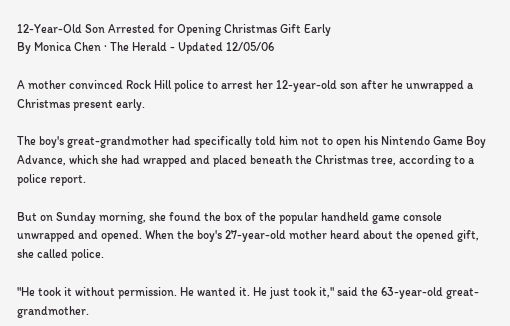12-Year-Old Son Arrested for Opening Christmas Gift Early
By Monica Chen · The Herald - Updated 12/05/06

A mother convinced Rock Hill police to arrest her 12-year-old son after he unwrapped a Christmas present early.

The boy's great-grandmother had specifically told him not to open his Nintendo Game Boy Advance, which she had wrapped and placed beneath the Christmas tree, according to a police report.

But on Sunday morning, she found the box of the popular handheld game console unwrapped and opened. When the boy's 27-year-old mother heard about the opened gift, she called police.

"He took it without permission. He wanted it. He just took it," said the 63-year-old great-grandmother.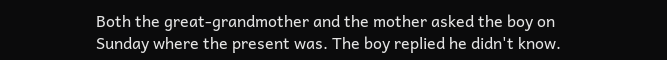Both the great-grandmother and the mother asked the boy on Sunday where the present was. The boy replied he didn't know.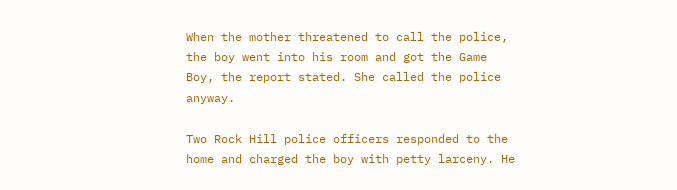When the mother threatened to call the police, the boy went into his room and got the Game Boy, the report stated. She called the police anyway.

Two Rock Hill police officers responded to the home and charged the boy with petty larceny. He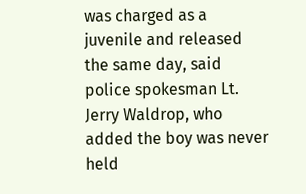was charged as a juvenile and released the same day, said police spokesman Lt. Jerry Waldrop, who added the boy was never held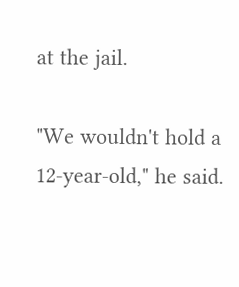at the jail.

"We wouldn't hold a 12-year-old," he said.